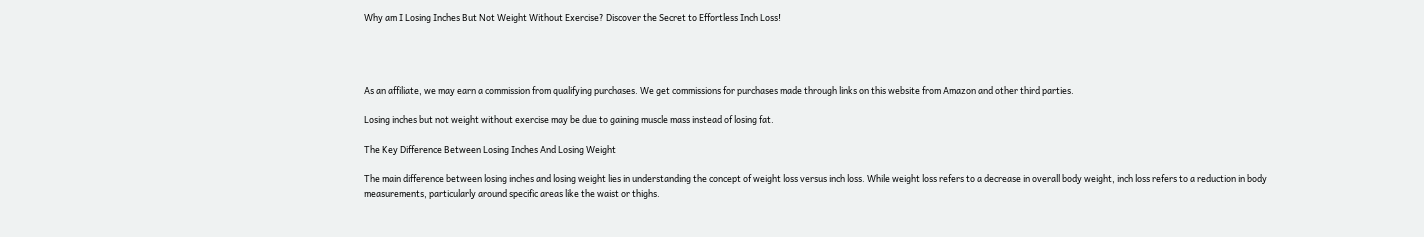Why am I Losing Inches But Not Weight Without Exercise? Discover the Secret to Effortless Inch Loss!




As an affiliate, we may earn a commission from qualifying purchases. We get commissions for purchases made through links on this website from Amazon and other third parties.

Losing inches but not weight without exercise may be due to gaining muscle mass instead of losing fat.

The Key Difference Between Losing Inches And Losing Weight

The main difference between losing inches and losing weight lies in understanding the concept of weight loss versus inch loss. While weight loss refers to a decrease in overall body weight, inch loss refers to a reduction in body measurements, particularly around specific areas like the waist or thighs.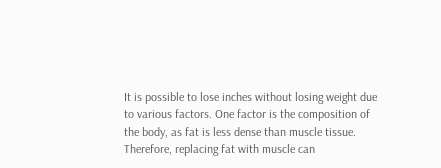It is possible to lose inches without losing weight due to various factors. One factor is the composition of the body, as fat is less dense than muscle tissue. Therefore, replacing fat with muscle can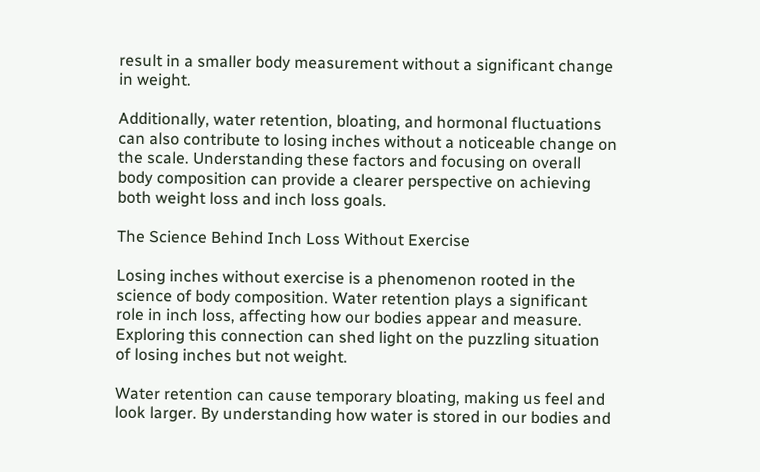result in a smaller body measurement without a significant change in weight.

Additionally, water retention, bloating, and hormonal fluctuations can also contribute to losing inches without a noticeable change on the scale. Understanding these factors and focusing on overall body composition can provide a clearer perspective on achieving both weight loss and inch loss goals.

The Science Behind Inch Loss Without Exercise

Losing inches without exercise is a phenomenon rooted in the science of body composition. Water retention plays a significant role in inch loss, affecting how our bodies appear and measure. Exploring this connection can shed light on the puzzling situation of losing inches but not weight.

Water retention can cause temporary bloating, making us feel and look larger. By understanding how water is stored in our bodies and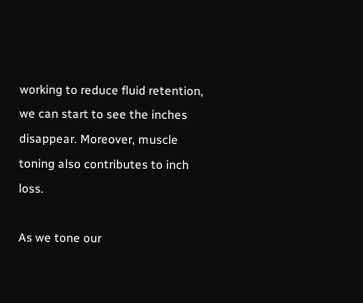working to reduce fluid retention, we can start to see the inches disappear. Moreover, muscle toning also contributes to inch loss.

As we tone our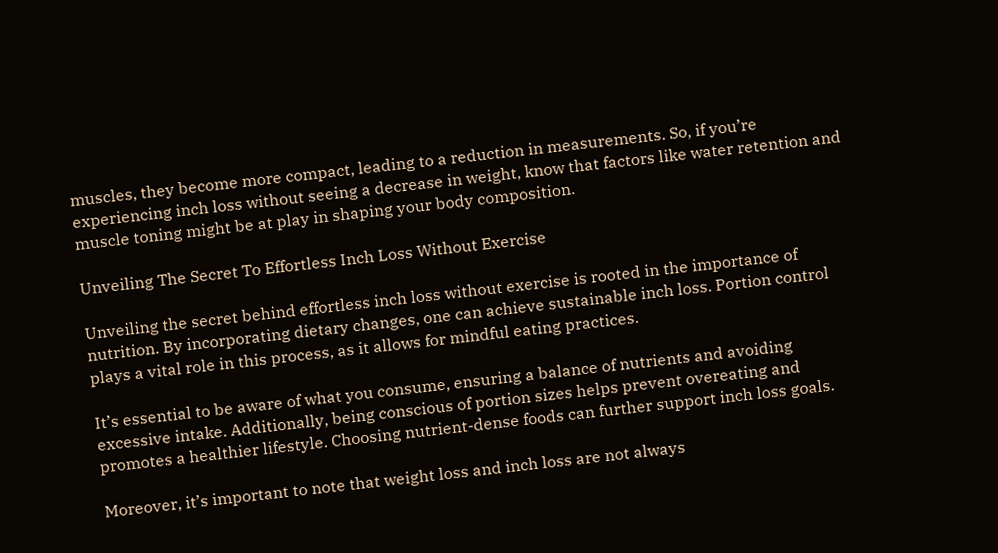muscles, they become more compact, leading to a reduction in measurements. So, if you’re experiencing inch loss without seeing a decrease in weight, know that factors like water retention and muscle toning might be at play in shaping your body composition.

Unveiling The Secret To Effortless Inch Loss Without Exercise

Unveiling the secret behind effortless inch loss without exercise is rooted in the importance of nutrition. By incorporating dietary changes, one can achieve sustainable inch loss. Portion control plays a vital role in this process, as it allows for mindful eating practices.

It’s essential to be aware of what you consume, ensuring a balance of nutrients and avoiding excessive intake. Additionally, being conscious of portion sizes helps prevent overeating and promotes a healthier lifestyle. Choosing nutrient-dense foods can further support inch loss goals.

Moreover, it’s important to note that weight loss and inch loss are not always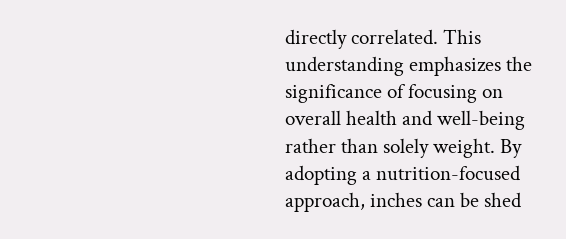directly correlated. This understanding emphasizes the significance of focusing on overall health and well-being rather than solely weight. By adopting a nutrition-focused approach, inches can be shed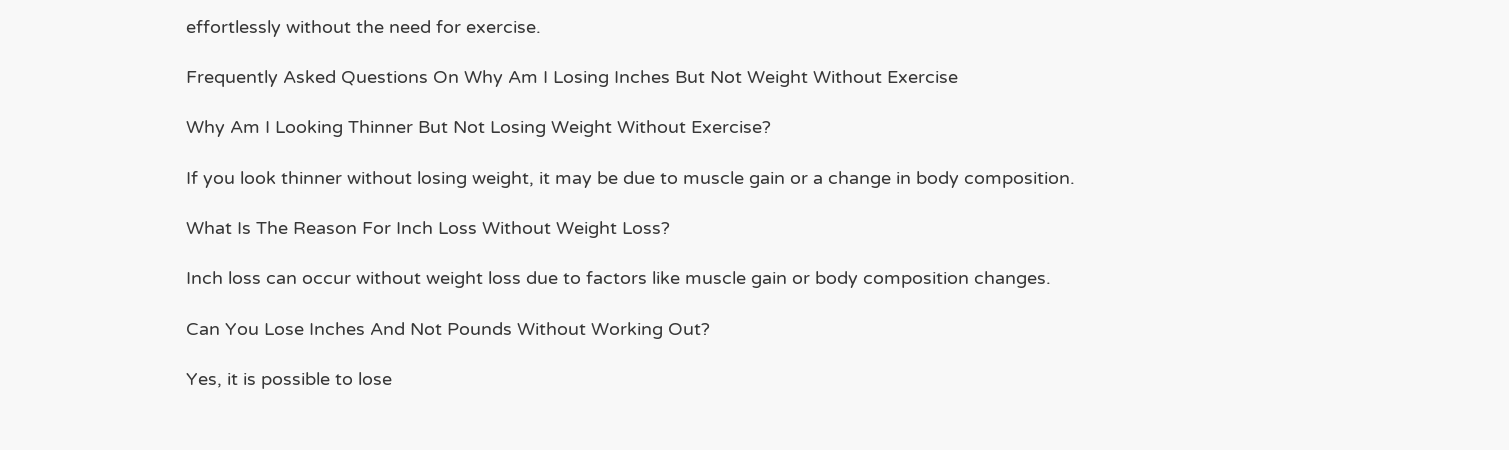effortlessly without the need for exercise.

Frequently Asked Questions On Why Am I Losing Inches But Not Weight Without Exercise

Why Am I Looking Thinner But Not Losing Weight Without Exercise?

If you look thinner without losing weight, it may be due to muscle gain or a change in body composition.

What Is The Reason For Inch Loss Without Weight Loss?

Inch loss can occur without weight loss due to factors like muscle gain or body composition changes.

Can You Lose Inches And Not Pounds Without Working Out?

Yes, it is possible to lose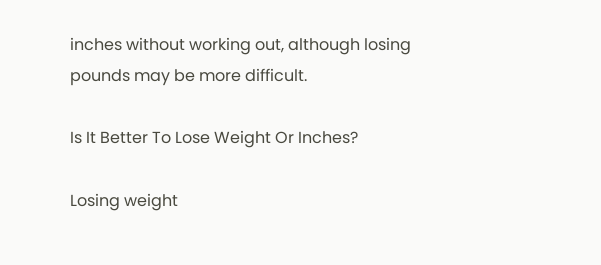inches without working out, although losing pounds may be more difficult.

Is It Better To Lose Weight Or Inches?

Losing weight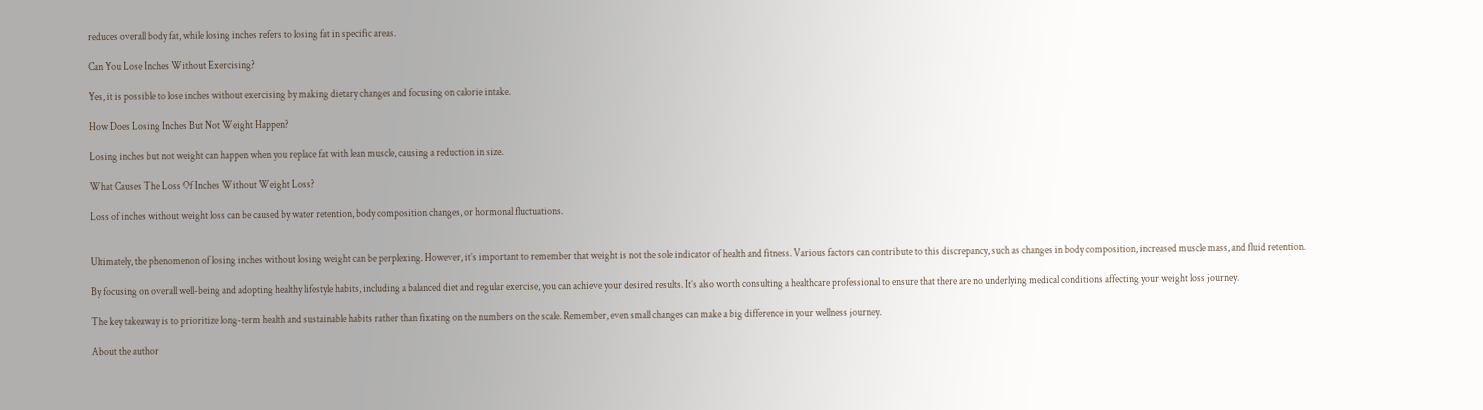reduces overall body fat, while losing inches refers to losing fat in specific areas.

Can You Lose Inches Without Exercising?

Yes, it is possible to lose inches without exercising by making dietary changes and focusing on calorie intake.

How Does Losing Inches But Not Weight Happen?

Losing inches but not weight can happen when you replace fat with lean muscle, causing a reduction in size.

What Causes The Loss Of Inches Without Weight Loss?

Loss of inches without weight loss can be caused by water retention, body composition changes, or hormonal fluctuations.


Ultimately, the phenomenon of losing inches without losing weight can be perplexing. However, it’s important to remember that weight is not the sole indicator of health and fitness. Various factors can contribute to this discrepancy, such as changes in body composition, increased muscle mass, and fluid retention.

By focusing on overall well-being and adopting healthy lifestyle habits, including a balanced diet and regular exercise, you can achieve your desired results. It’s also worth consulting a healthcare professional to ensure that there are no underlying medical conditions affecting your weight loss journey.

The key takeaway is to prioritize long-term health and sustainable habits rather than fixating on the numbers on the scale. Remember, even small changes can make a big difference in your wellness journey.

About the author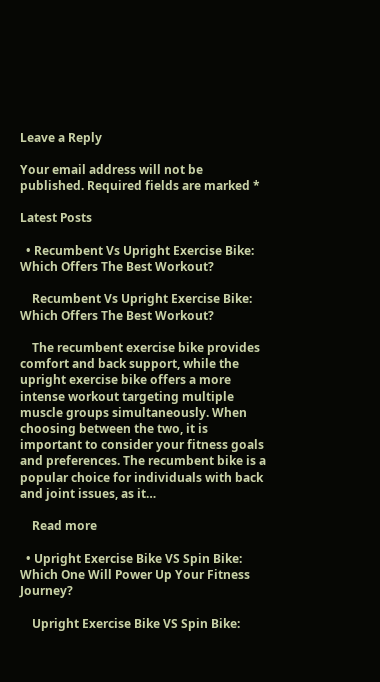Leave a Reply

Your email address will not be published. Required fields are marked *

Latest Posts

  • Recumbent Vs Upright Exercise Bike: Which Offers The Best Workout?

    Recumbent Vs Upright Exercise Bike: Which Offers The Best Workout?

    The recumbent exercise bike provides comfort and back support, while the upright exercise bike offers a more intense workout targeting multiple muscle groups simultaneously. When choosing between the two, it is important to consider your fitness goals and preferences. The recumbent bike is a popular choice for individuals with back and joint issues, as it…

    Read more

  • Upright Exercise Bike VS Spin Bike: Which One Will Power Up Your Fitness Journey?

    Upright Exercise Bike VS Spin Bike: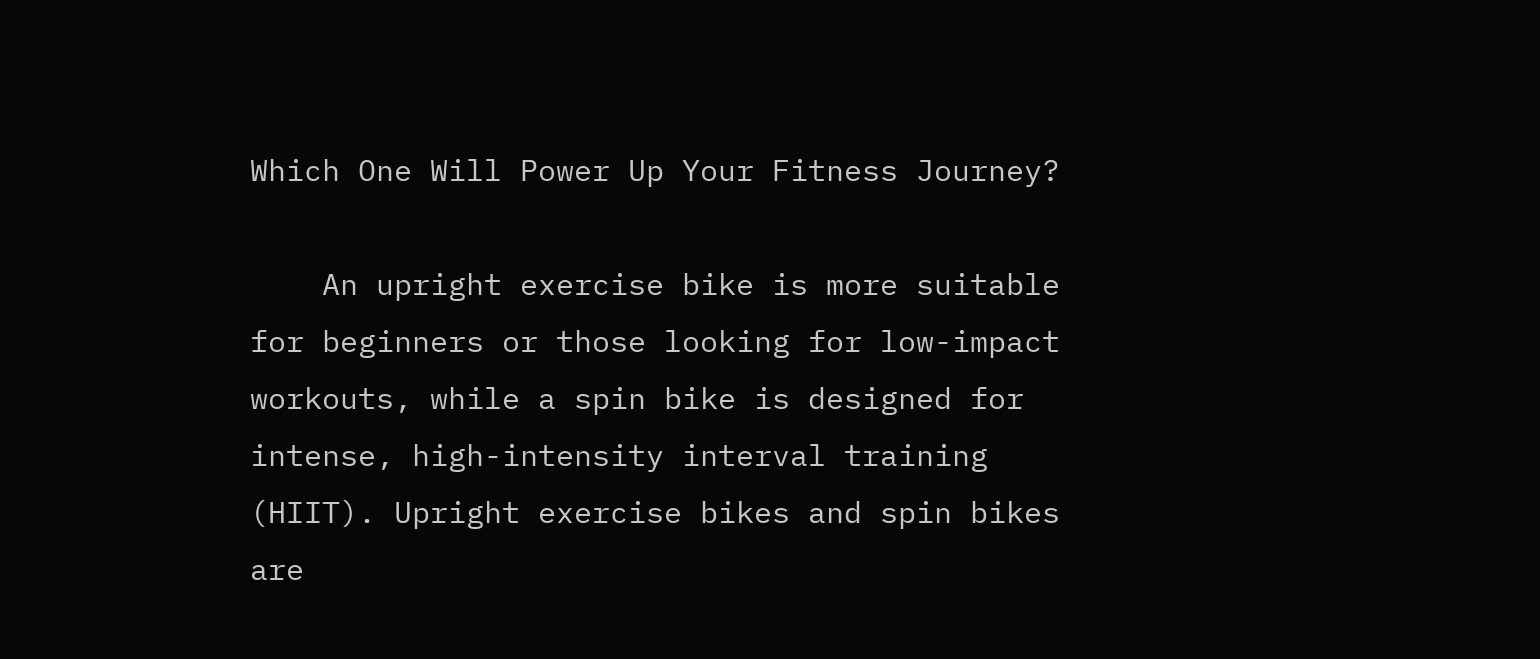Which One Will Power Up Your Fitness Journey?

    An upright exercise bike is more suitable for beginners or those looking for low-impact workouts, while a spin bike is designed for intense, high-intensity interval training (HIIT). Upright exercise bikes and spin bikes are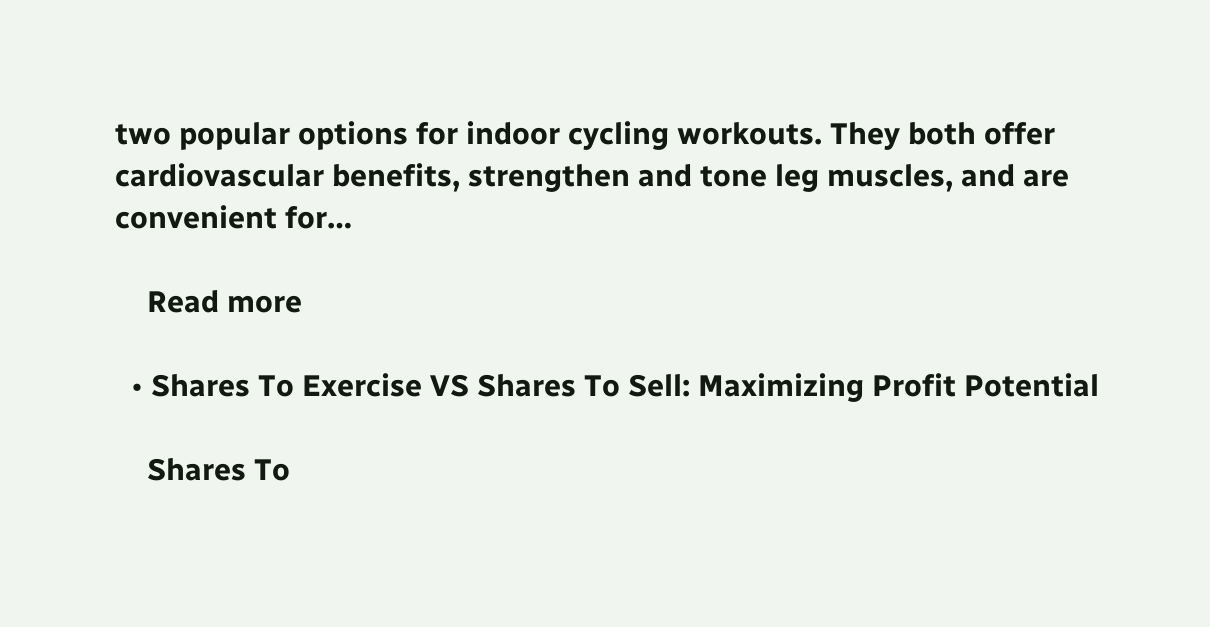two popular options for indoor cycling workouts. They both offer cardiovascular benefits, strengthen and tone leg muscles, and are convenient for…

    Read more

  • Shares To Exercise VS Shares To Sell: Maximizing Profit Potential

    Shares To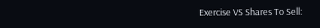Exercise VS Shares To Sell: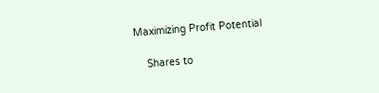Maximizing Profit Potential

    Shares to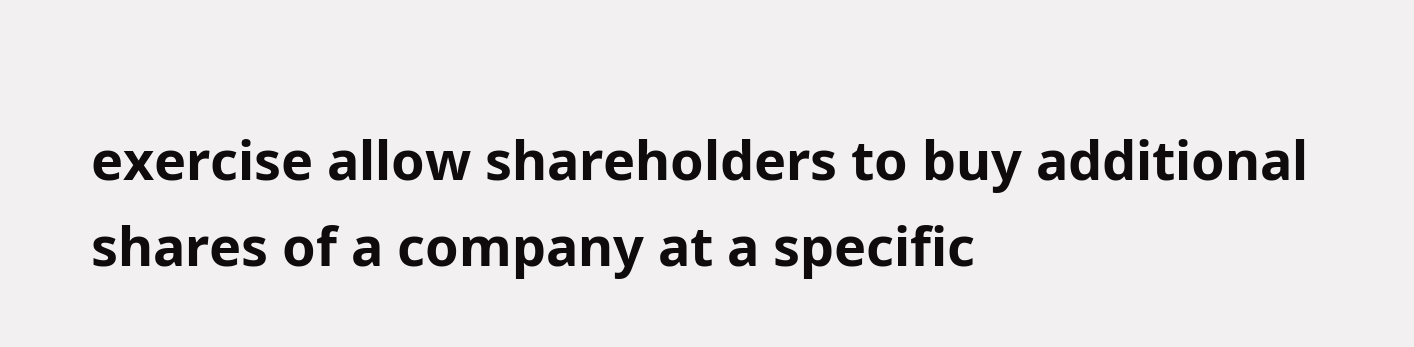exercise allow shareholders to buy additional shares of a company at a specific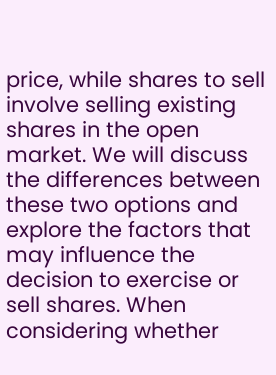price, while shares to sell involve selling existing shares in the open market. We will discuss the differences between these two options and explore the factors that may influence the decision to exercise or sell shares. When considering whether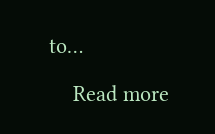to…

    Read more